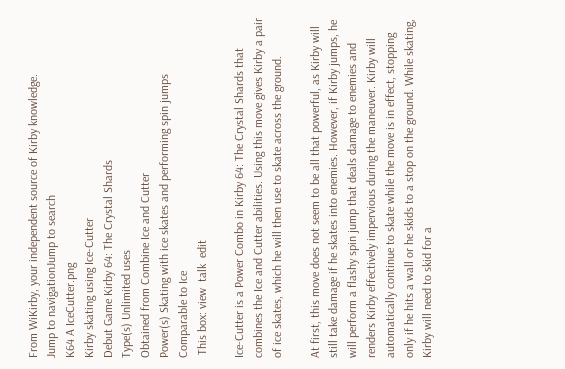From WiKirby, your independent source of Kirby knowledge.
Jump to navigationJump to search
K64 A IceCutter.png
Kirby skating using Ice-Cutter
Debut Game Kirby 64: The Crystal Shards
Type(s) Unlimited uses
Obtained from Combine Ice and Cutter
Power(s) Skating with ice skates and performing spin jumps
Comparable to Ice
 This box: view  talk  edit

Ice-Cutter is a Power Combo in Kirby 64: The Crystal Shards that combines the Ice and Cutter abilities. Using this move gives Kirby a pair of ice skates, which he will then use to skate across the ground.

At first, this move does not seem to be all that powerful, as Kirby will still take damage if he skates into enemies. However, if Kirby jumps, he will perform a flashy spin jump that deals damage to enemies and renders Kirby effectively impervious during the maneuver. Kirby will automatically continue to skate while the move is in effect, stopping only if he hits a wall or he skids to a stop on the ground. While skating, Kirby will need to skid for a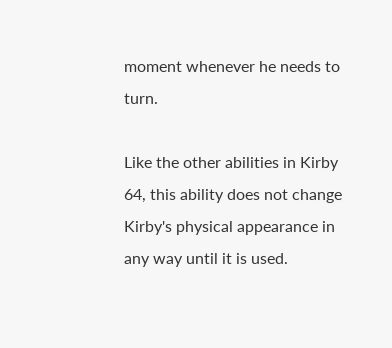moment whenever he needs to turn.

Like the other abilities in Kirby 64, this ability does not change Kirby's physical appearance in any way until it is used.